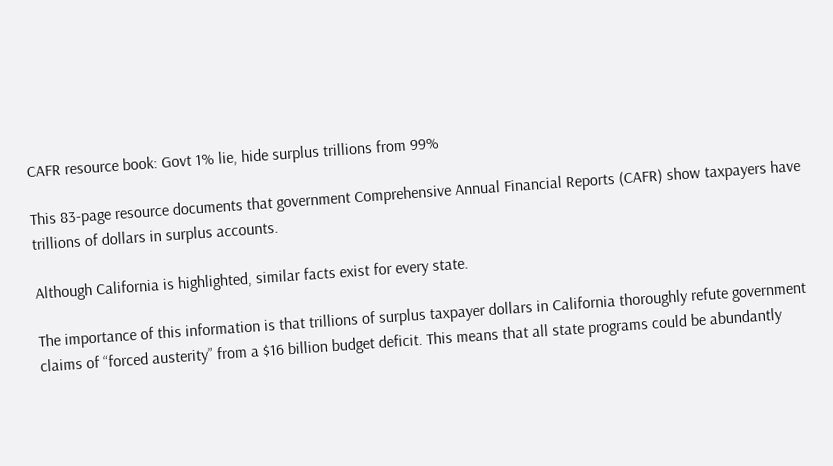CAFR resource book: Govt 1% lie, hide surplus trillions from 99%

This 83-page resource documents that government Comprehensive Annual Financial Reports (CAFR) show taxpayers have trillions of dollars in surplus accounts.

Although California is highlighted, similar facts exist for every state.

The importance of this information is that trillions of surplus taxpayer dollars in California thoroughly refute government claims of “forced austerity” from a $16 billion budget deficit. This means that all state programs could be abundantly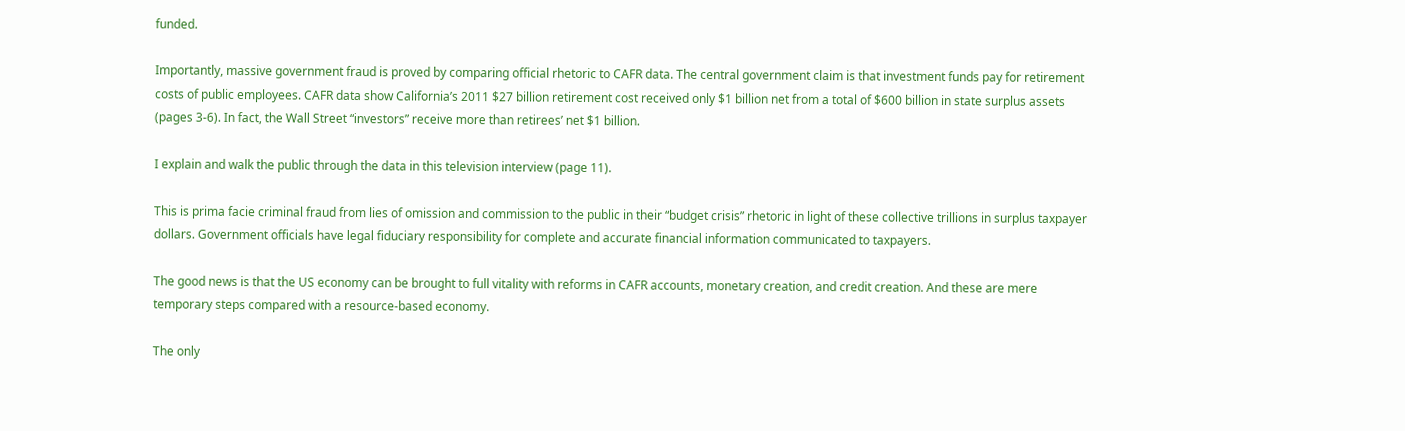funded.

Importantly, massive government fraud is proved by comparing official rhetoric to CAFR data. The central government claim is that investment funds pay for retirement costs of public employees. CAFR data show California’s 2011 $27 billion retirement cost received only $1 billion net from a total of $600 billion in state surplus assets (pages 3-6). In fact, the Wall Street “investors” receive more than retirees’ net $1 billion.

I explain and walk the public through the data in this television interview (page 11).

This is prima facie criminal fraud from lies of omission and commission to the public in their “budget crisis” rhetoric in light of these collective trillions in surplus taxpayer dollars. Government officials have legal fiduciary responsibility for complete and accurate financial information communicated to taxpayers.

The good news is that the US economy can be brought to full vitality with reforms in CAFR accounts, monetary creation, and credit creation. And these are mere temporary steps compared with a resource-based economy.

The only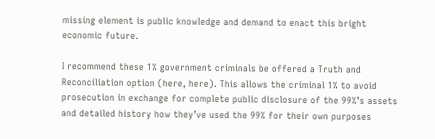missing element is public knowledge and demand to enact this bright economic future.

I recommend these 1% government criminals be offered a Truth and Reconciliation option (here, here). This allows the criminal 1% to avoid prosecution in exchange for complete public disclosure of the 99%’s assets and detailed history how they’ve used the 99% for their own purposes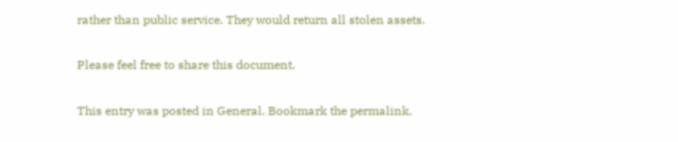rather than public service. They would return all stolen assets.

Please feel free to share this document.

This entry was posted in General. Bookmark the permalink.